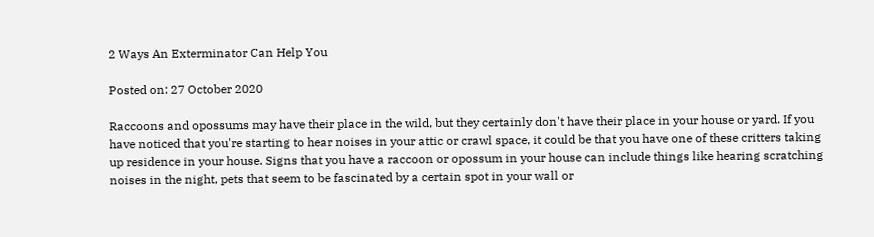2 Ways An Exterminator Can Help You

Posted on: 27 October 2020

Raccoons and opossums may have their place in the wild, but they certainly don't have their place in your house or yard. If you have noticed that you're starting to hear noises in your attic or crawl space, it could be that you have one of these critters taking up residence in your house. Signs that you have a raccoon or opossum in your house can include things like hearing scratching noises in the night, pets that seem to be fascinated by a certain spot in your wall or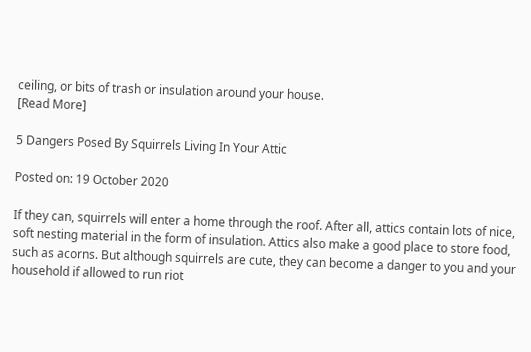ceiling, or bits of trash or insulation around your house.
[Read More]

5 Dangers Posed By Squirrels Living In Your Attic

Posted on: 19 October 2020

If they can, squirrels will enter a home through the roof. After all, attics contain lots of nice, soft nesting material in the form of insulation. Attics also make a good place to store food, such as acorns. But although squirrels are cute, they can become a danger to you and your household if allowed to run riot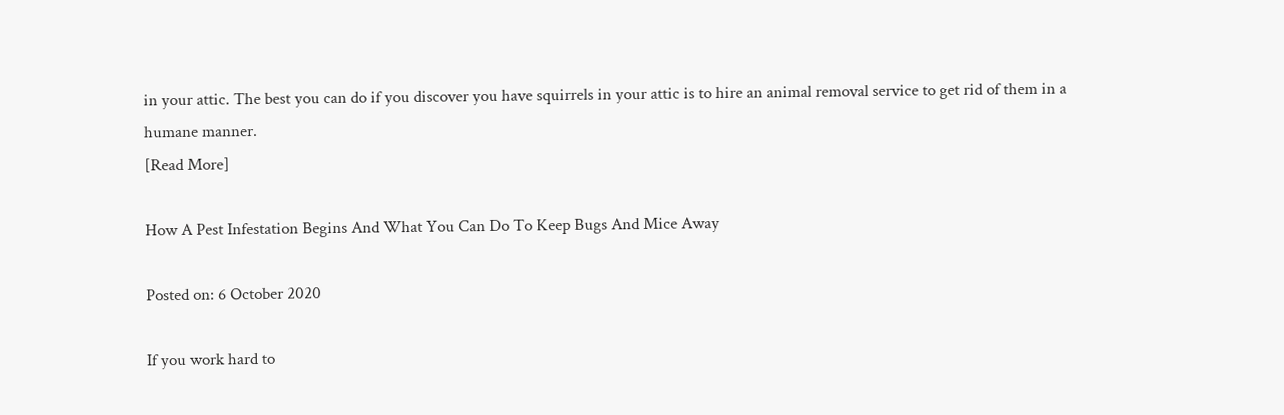in your attic. The best you can do if you discover you have squirrels in your attic is to hire an animal removal service to get rid of them in a humane manner.
[Read More]

How A Pest Infestation Begins And What You Can Do To Keep Bugs And Mice Away

Posted on: 6 October 2020

If you work hard to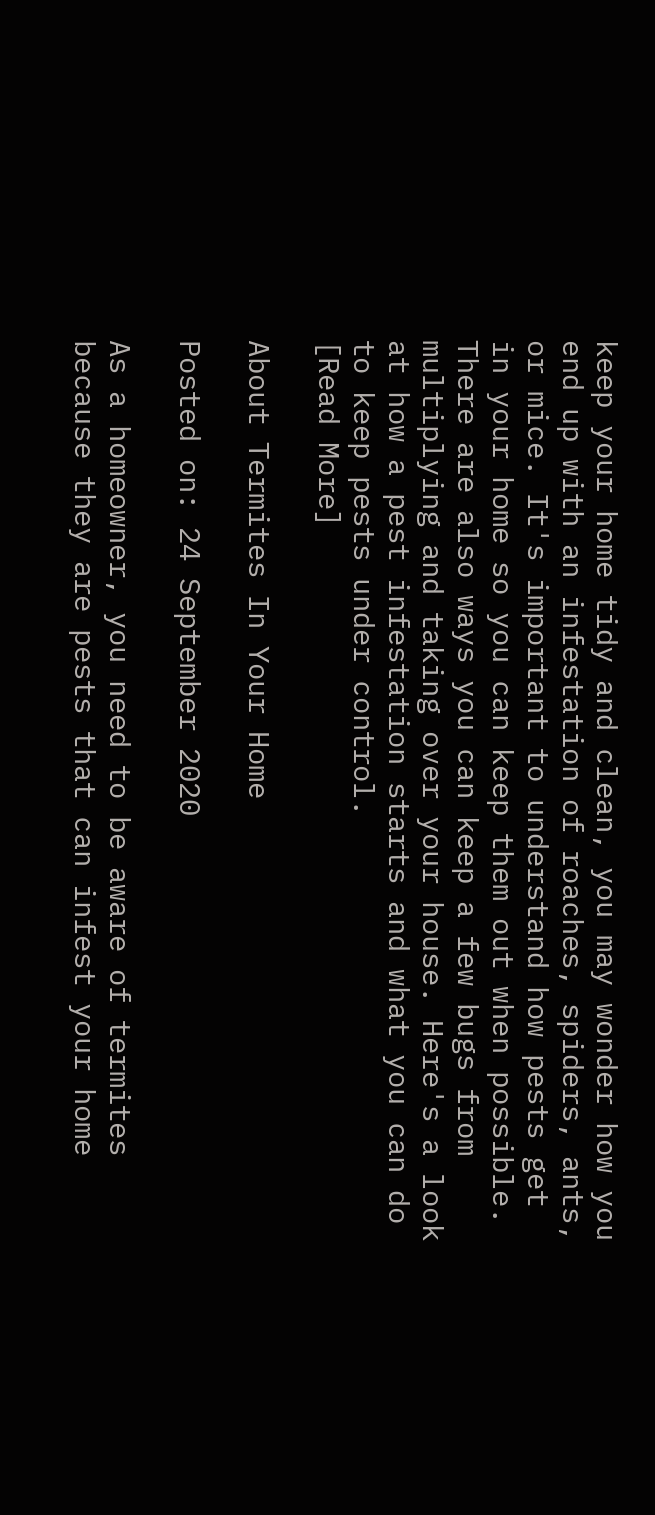keep your home tidy and clean, you may wonder how you end up with an infestation of roaches, spiders, ants, or mice. It's important to understand how pests get in your home so you can keep them out when possible. There are also ways you can keep a few bugs from multiplying and taking over your house. Here's a look at how a pest infestation starts and what you can do to keep pests under control.
[Read More]

About Termites In Your Home

Posted on: 24 September 2020

As a homeowner, you need to be aware of termites because they are pests that can infest your home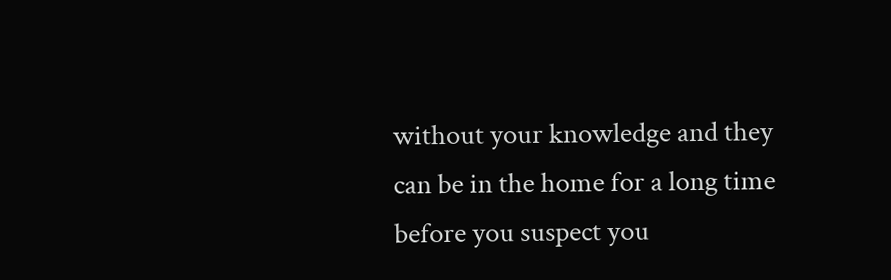without your knowledge and they can be in the home for a long time before you suspect you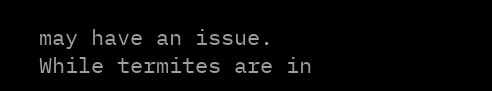may have an issue. While termites are in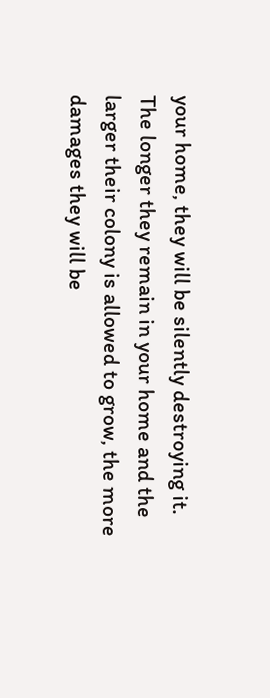your home, they will be silently destroying it. The longer they remain in your home and the larger their colony is allowed to grow, the more damages they will be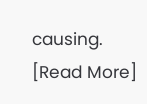causing.
[Read More]